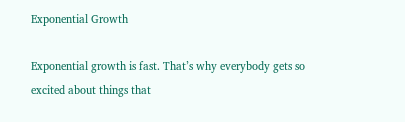Exponential Growth

Exponential growth is fast. That’s why everybody gets so excited about things that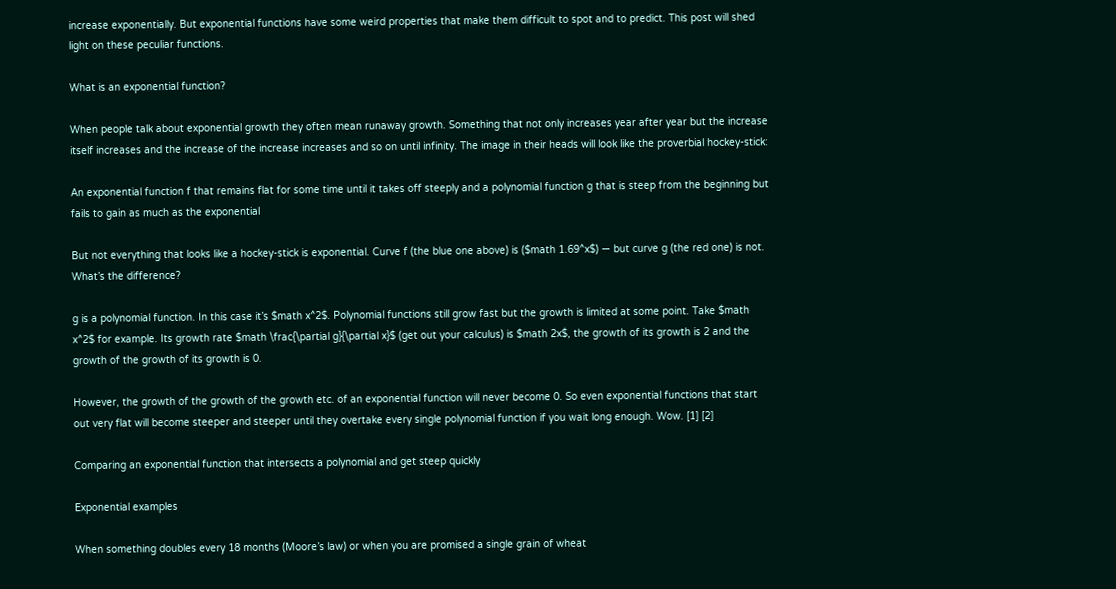increase exponentially. But exponential functions have some weird properties that make them difficult to spot and to predict. This post will shed light on these peculiar functions.

What is an exponential function?

When people talk about exponential growth they often mean runaway growth. Something that not only increases year after year but the increase itself increases and the increase of the increase increases and so on until infinity. The image in their heads will look like the proverbial hockey-stick:

An exponential function f that remains flat for some time until it takes off steeply and a polynomial function g that is steep from the beginning but fails to gain as much as the exponential

But not everything that looks like a hockey-stick is exponential. Curve f (the blue one above) is ($math 1.69^x$) — but curve g (the red one) is not. What’s the difference?

g is a polynomial function. In this case it’s $math x^2$. Polynomial functions still grow fast but the growth is limited at some point. Take $math x^2$ for example. Its growth rate $math \frac{\partial g}{\partial x}$ (get out your calculus) is $math 2x$, the growth of its growth is 2 and the growth of the growth of its growth is 0.

However, the growth of the growth of the growth etc. of an exponential function will never become 0. So even exponential functions that start out very flat will become steeper and steeper until they overtake every single polynomial function if you wait long enough. Wow. [1] [2]

Comparing an exponential function that intersects a polynomial and get steep quickly

Exponential examples

When something doubles every 18 months (Moore’s law) or when you are promised a single grain of wheat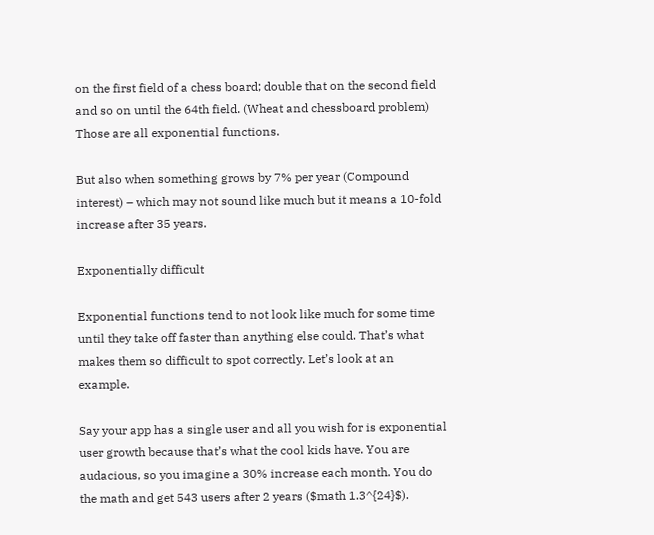on the first field of a chess board; double that on the second field and so on until the 64th field. (Wheat and chessboard problem) Those are all exponential functions.

But also when something grows by 7% per year (Compound interest) – which may not sound like much but it means a 10-fold increase after 35 years.

Exponentially difficult

Exponential functions tend to not look like much for some time until they take off faster than anything else could. That’s what makes them so difficult to spot correctly. Let’s look at an example.

Say your app has a single user and all you wish for is exponential user growth because that’s what the cool kids have. You are audacious, so you imagine a 30% increase each month. You do the math and get 543 users after 2 years ($math 1.3^{24}$).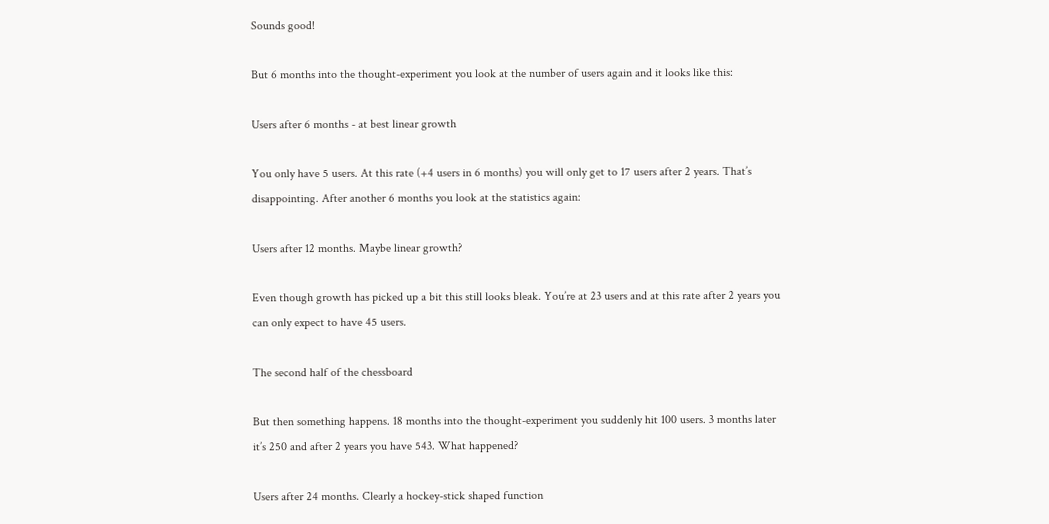Sounds good!

But 6 months into the thought-experiment you look at the number of users again and it looks like this:

Users after 6 months - at best linear growth

You only have 5 users. At this rate (+4 users in 6 months) you will only get to 17 users after 2 years. That’s disappointing. After another 6 months you look at the statistics again:

Users after 12 months. Maybe linear growth?

Even though growth has picked up a bit this still looks bleak. You’re at 23 users and at this rate after 2 years you can only expect to have 45 users.

The second half of the chessboard

But then something happens. 18 months into the thought-experiment you suddenly hit 100 users. 3 months later it’s 250 and after 2 years you have 543. What happened?

Users after 24 months. Clearly a hockey-stick shaped function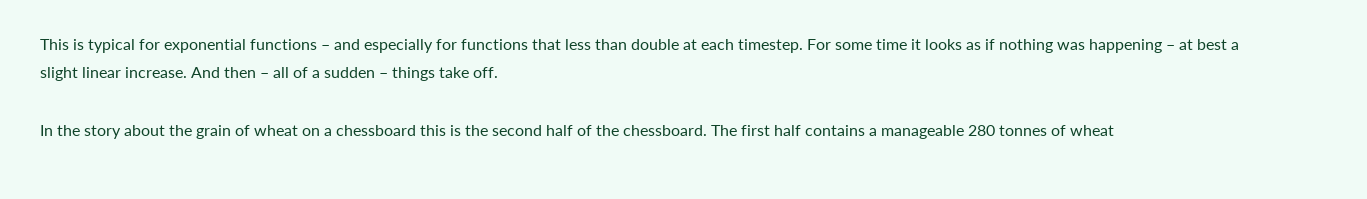This is typical for exponential functions – and especially for functions that less than double at each timestep. For some time it looks as if nothing was happening – at best a slight linear increase. And then – all of a sudden – things take off.

In the story about the grain of wheat on a chessboard this is the second half of the chessboard. The first half contains a manageable 280 tonnes of wheat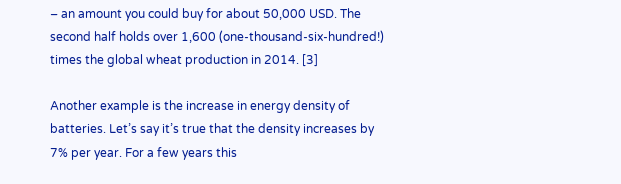– an amount you could buy for about 50,000 USD. The second half holds over 1,600 (one-thousand-six-hundred!) times the global wheat production in 2014. [3]

Another example is the increase in energy density of batteries. Let’s say it’s true that the density increases by 7% per year. For a few years this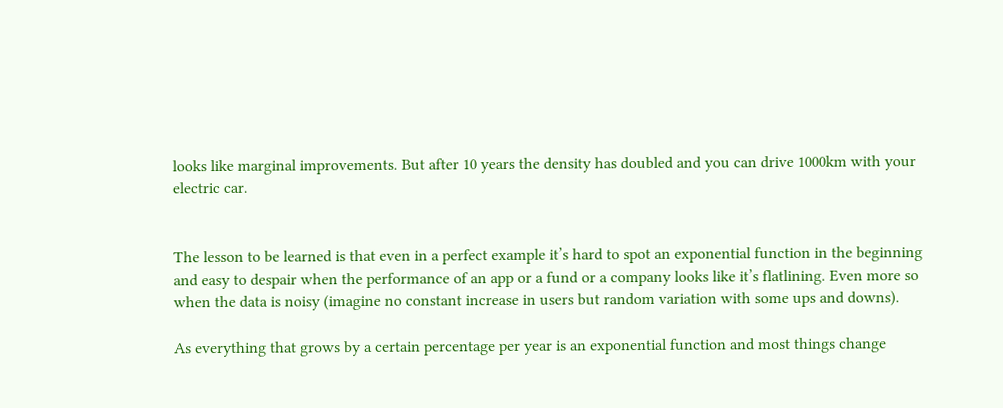looks like marginal improvements. But after 10 years the density has doubled and you can drive 1000km with your electric car.


The lesson to be learned is that even in a perfect example it’s hard to spot an exponential function in the beginning and easy to despair when the performance of an app or a fund or a company looks like it’s flatlining. Even more so when the data is noisy (imagine no constant increase in users but random variation with some ups and downs).

As everything that grows by a certain percentage per year is an exponential function and most things change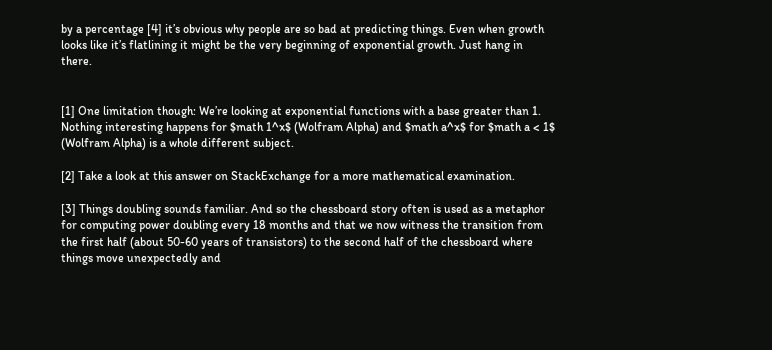by a percentage [4] it’s obvious why people are so bad at predicting things. Even when growth looks like it’s flatlining it might be the very beginning of exponential growth. Just hang in there.


[1] One limitation though: We’re looking at exponential functions with a base greater than 1. Nothing interesting happens for $math 1^x$ (Wolfram Alpha) and $math a^x$ for $math a < 1$ (Wolfram Alpha) is a whole different subject.

[2] Take a look at this answer on StackExchange for a more mathematical examination.

[3] Things doubling sounds familiar. And so the chessboard story often is used as a metaphor for computing power doubling every 18 months and that we now witness the transition from the first half (about 50-60 years of transistors) to the second half of the chessboard where things move unexpectedly and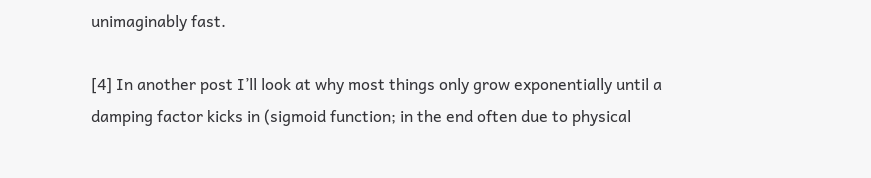unimaginably fast.

[4] In another post I’ll look at why most things only grow exponentially until a damping factor kicks in (sigmoid function; in the end often due to physical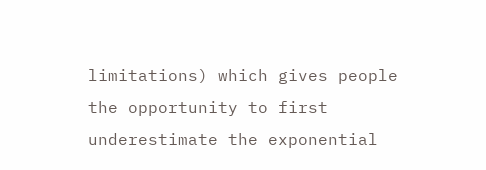limitations) which gives people the opportunity to first underestimate the exponential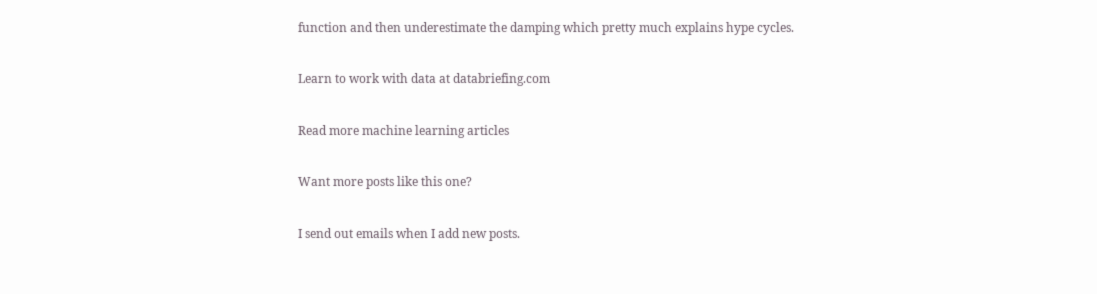function and then underestimate the damping which pretty much explains hype cycles.

Learn to work with data at databriefing.com

Read more machine learning articles

Want more posts like this one?

I send out emails when I add new posts.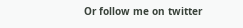Or follow me on twitter